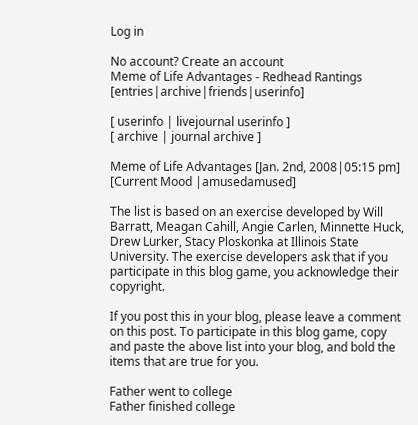Log in

No account? Create an account
Meme of Life Advantages - Redhead Rantings [entries|archive|friends|userinfo]

[ userinfo | livejournal userinfo ]
[ archive | journal archive ]

Meme of Life Advantages [Jan. 2nd, 2008|05:15 pm]
[Current Mood |amusedamused]

The list is based on an exercise developed by Will Barratt, Meagan Cahill, Angie Carlen, Minnette Huck, Drew Lurker, Stacy Ploskonka at Illinois State University. The exercise developers ask that if you participate in this blog game, you acknowledge their copyright.

If you post this in your blog, please leave a comment on this post. To participate in this blog game, copy and paste the above list into your blog, and bold the items that are true for you.

Father went to college
Father finished college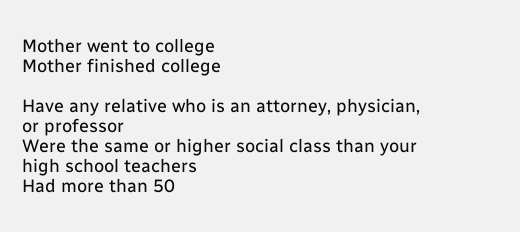Mother went to college
Mother finished college

Have any relative who is an attorney, physician, or professor
Were the same or higher social class than your high school teachers
Had more than 50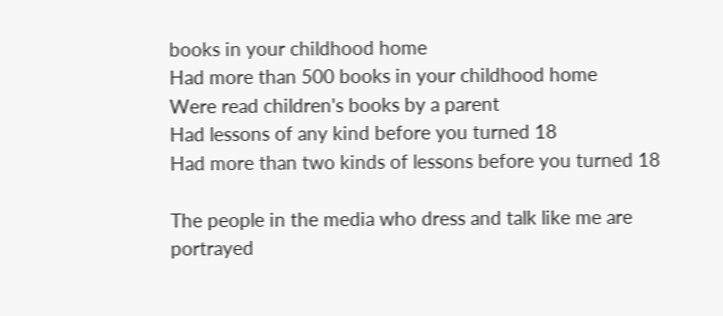books in your childhood home
Had more than 500 books in your childhood home
Were read children's books by a parent
Had lessons of any kind before you turned 18
Had more than two kinds of lessons before you turned 18

The people in the media who dress and talk like me are portrayed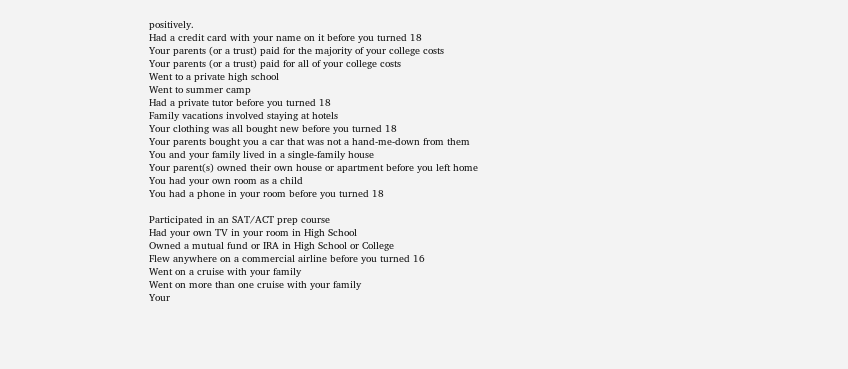positively.
Had a credit card with your name on it before you turned 18
Your parents (or a trust) paid for the majority of your college costs
Your parents (or a trust) paid for all of your college costs
Went to a private high school
Went to summer camp
Had a private tutor before you turned 18
Family vacations involved staying at hotels
Your clothing was all bought new before you turned 18
Your parents bought you a car that was not a hand-me-down from them
You and your family lived in a single-family house
Your parent(s) owned their own house or apartment before you left home
You had your own room as a child
You had a phone in your room before you turned 18

Participated in an SAT/ACT prep course
Had your own TV in your room in High School
Owned a mutual fund or IRA in High School or College
Flew anywhere on a commercial airline before you turned 16
Went on a cruise with your family
Went on more than one cruise with your family
Your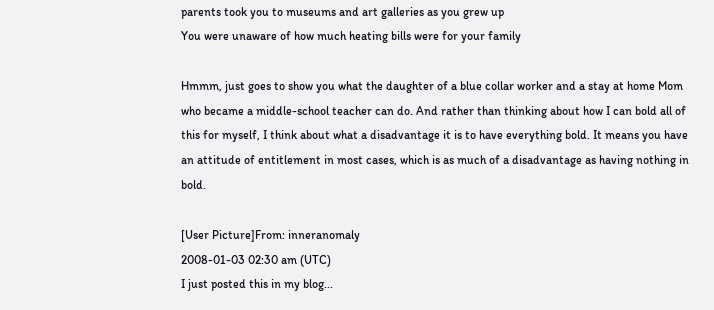parents took you to museums and art galleries as you grew up
You were unaware of how much heating bills were for your family

Hmmm, just goes to show you what the daughter of a blue collar worker and a stay at home Mom who became a middle-school teacher can do. And rather than thinking about how I can bold all of this for myself, I think about what a disadvantage it is to have everything bold. It means you have an attitude of entitlement in most cases, which is as much of a disadvantage as having nothing in bold.

[User Picture]From: inneranomaly
2008-01-03 02:30 am (UTC)
I just posted this in my blog...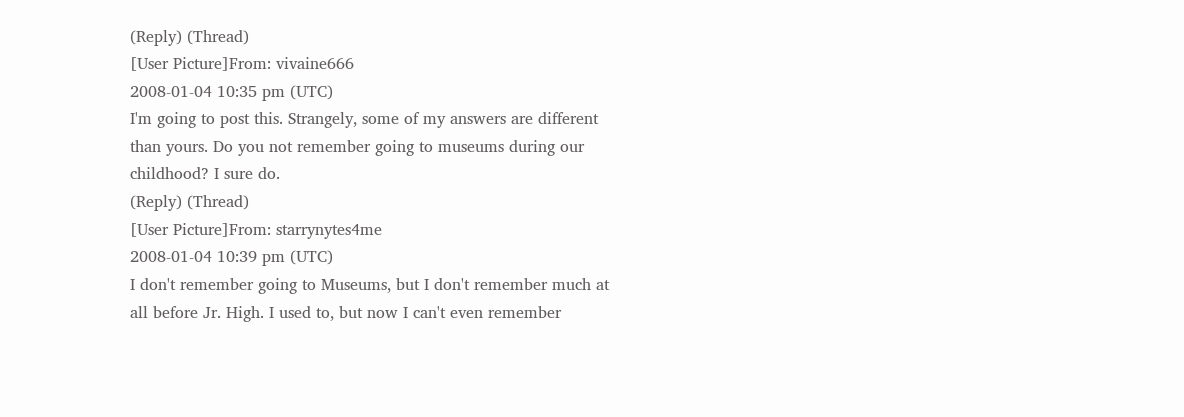(Reply) (Thread)
[User Picture]From: vivaine666
2008-01-04 10:35 pm (UTC)
I'm going to post this. Strangely, some of my answers are different than yours. Do you not remember going to museums during our childhood? I sure do.
(Reply) (Thread)
[User Picture]From: starrynytes4me
2008-01-04 10:39 pm (UTC)
I don't remember going to Museums, but I don't remember much at all before Jr. High. I used to, but now I can't even remember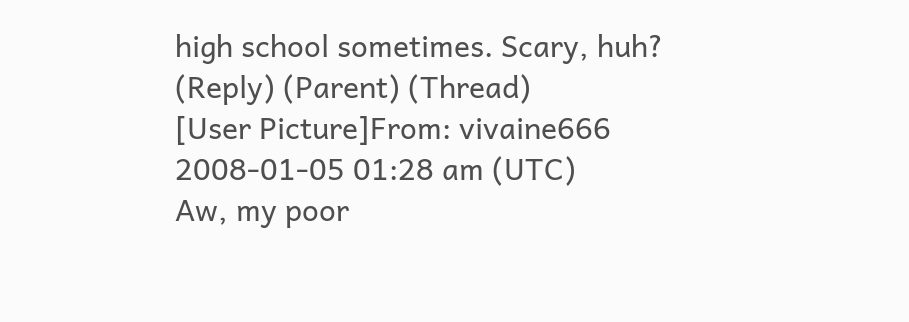high school sometimes. Scary, huh?
(Reply) (Parent) (Thread)
[User Picture]From: vivaine666
2008-01-05 01:28 am (UTC)
Aw, my poor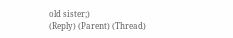old sister;)
(Reply) (Parent) (Thread)